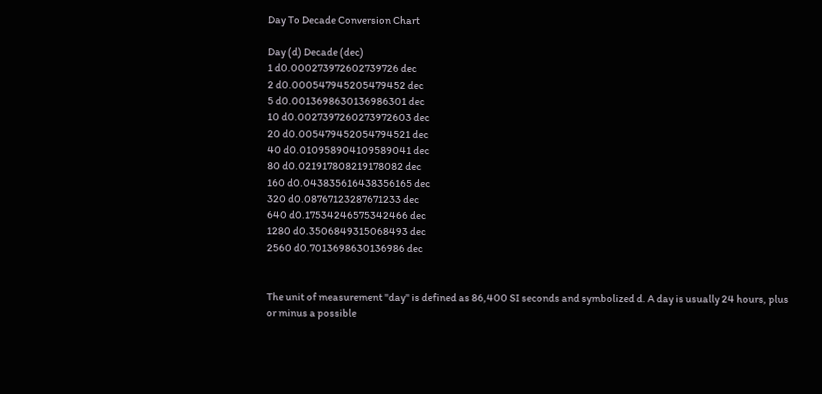Day To Decade Conversion Chart

Day (d) Decade (dec)
1 d0.000273972602739726 dec
2 d0.000547945205479452 dec
5 d0.0013698630136986301 dec
10 d0.0027397260273972603 dec
20 d0.005479452054794521 dec
40 d0.010958904109589041 dec
80 d0.021917808219178082 dec
160 d0.043835616438356165 dec
320 d0.08767123287671233 dec
640 d0.17534246575342466 dec
1280 d0.3506849315068493 dec
2560 d0.7013698630136986 dec


The unit of measurement "day" is defined as 86,400 SI seconds and symbolized d. A day is usually 24 hours, plus or minus a possible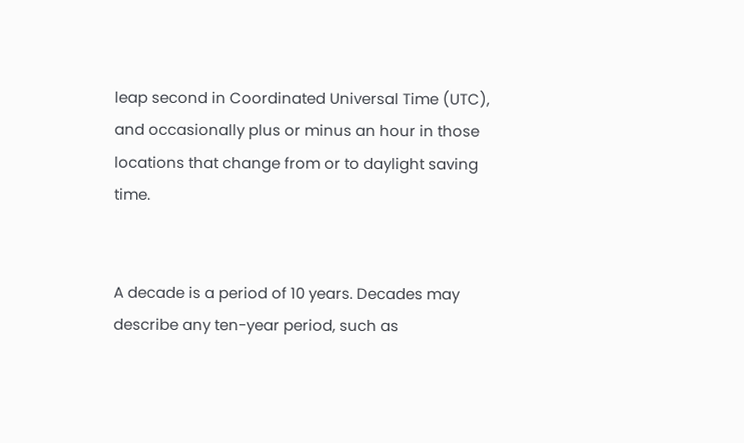leap second in Coordinated Universal Time (UTC), and occasionally plus or minus an hour in those locations that change from or to daylight saving time.


A decade is a period of 10 years. Decades may describe any ten-year period, such as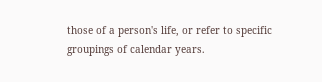those of a person's life, or refer to specific groupings of calendar years.